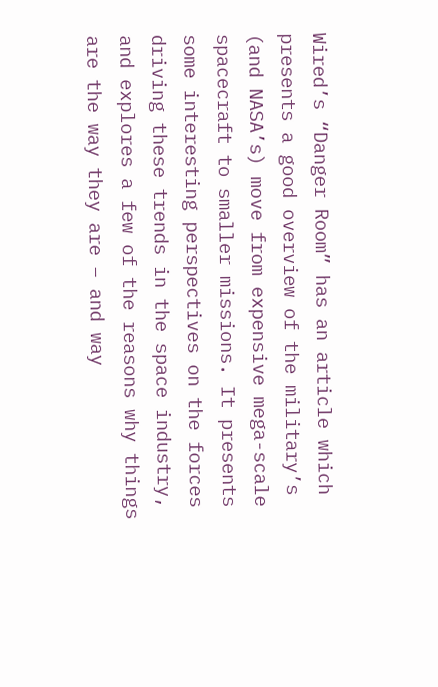Wired’s “Danger Room” has an article which presents a good overview of the military’s (and NASA’s) move from expensive mega-scale spacecraft to smaller missions. It presents some interesting perspectives on the forces driving these trends in the space industry, and explores a few of the reasons why things are the way they are – and way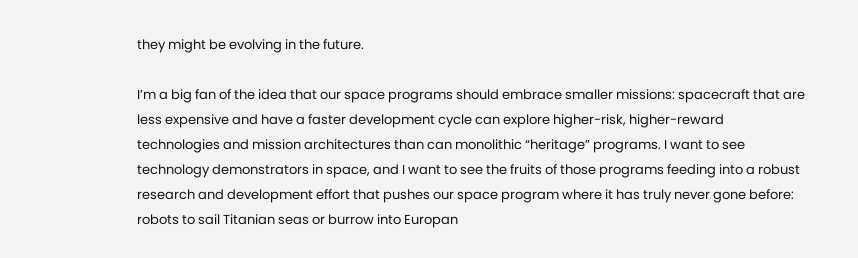they might be evolving in the future.

I’m a big fan of the idea that our space programs should embrace smaller missions: spacecraft that are less expensive and have a faster development cycle can explore higher-risk, higher-reward technologies and mission architectures than can monolithic “heritage” programs. I want to see technology demonstrators in space, and I want to see the fruits of those programs feeding into a robust research and development effort that pushes our space program where it has truly never gone before: robots to sail Titanian seas or burrow into Europan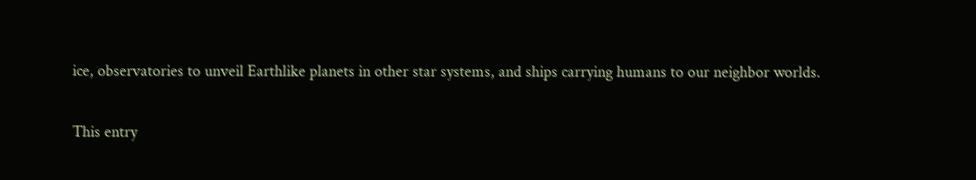ice, observatories to unveil Earthlike planets in other star systems, and ships carrying humans to our neighbor worlds.

This entry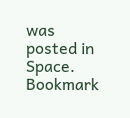was posted in Space. Bookmark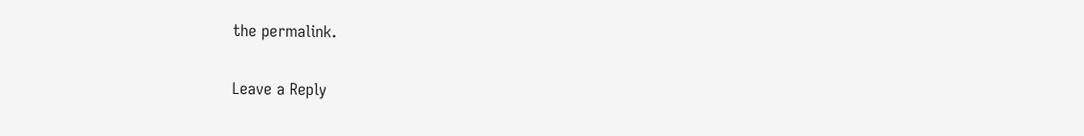the permalink.

Leave a Reply